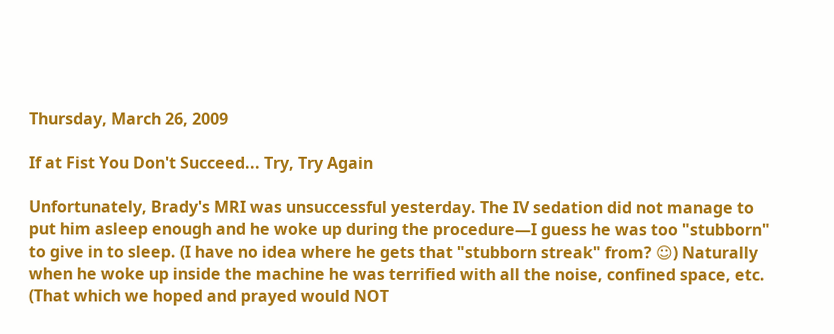Thursday, March 26, 2009

If at Fist You Don't Succeed... Try, Try Again

Unfortunately, Brady's MRI was unsuccessful yesterday. The IV sedation did not manage to put him asleep enough and he woke up during the procedure—I guess he was too "stubborn" to give in to sleep. (I have no idea where he gets that "stubborn streak" from? ☺) Naturally when he woke up inside the machine he was terrified with all the noise, confined space, etc. (That which we hoped and prayed would NOT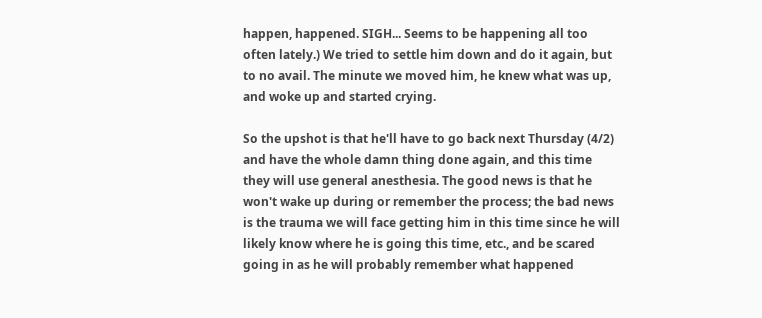happen, happened. SIGH... Seems to be happening all too often lately.) We tried to settle him down and do it again, but to no avail. The minute we moved him, he knew what was up, and woke up and started crying.

So the upshot is that he'll have to go back next Thursday (4/2) and have the whole damn thing done again, and this time they will use general anesthesia. The good news is that he won't wake up during or remember the process; the bad news is the trauma we will face getting him in this time since he will likely know where he is going this time, etc., and be scared going in as he will probably remember what happened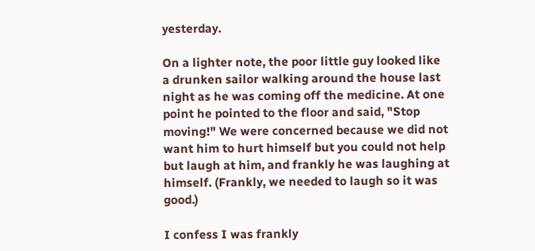yesterday.

On a lighter note, the poor little guy looked like a drunken sailor walking around the house last night as he was coming off the medicine. At one point he pointed to the floor and said, "Stop moving!" We were concerned because we did not want him to hurt himself but you could not help but laugh at him, and frankly he was laughing at himself. (Frankly, we needed to laugh so it was good.)

I confess I was frankly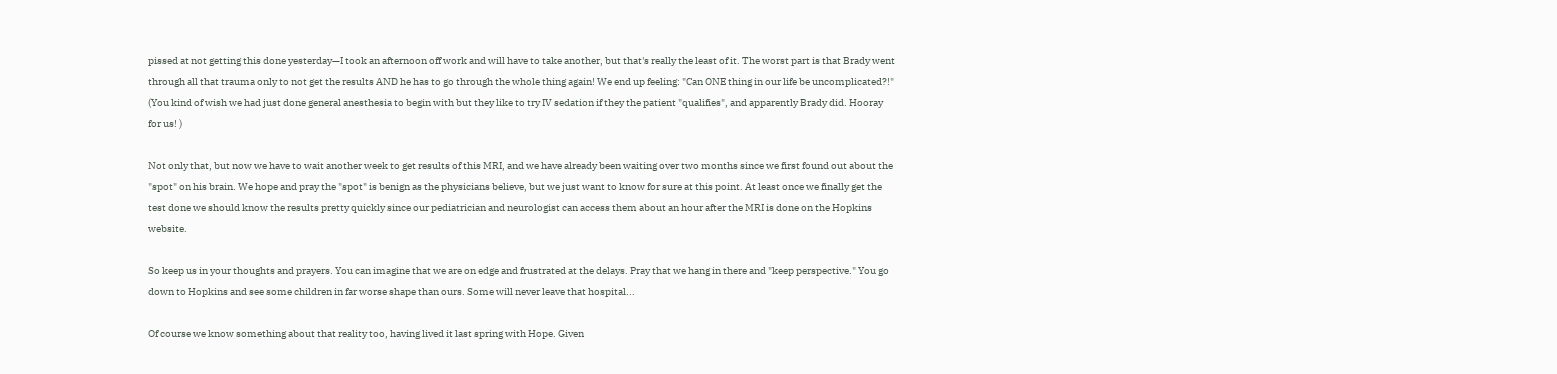pissed at not getting this done yesterday—I took an afternoon off work and will have to take another, but that's really the least of it. The worst part is that Brady went through all that trauma only to not get the results AND he has to go through the whole thing again! We end up feeling: "Can ONE thing in our life be uncomplicated?!" (You kind of wish we had just done general anesthesia to begin with but they like to try IV sedation if they the patient "qualifies", and apparently Brady did. Hooray for us! )

Not only that, but now we have to wait another week to get results of this MRI, and we have already been waiting over two months since we first found out about the "spot" on his brain. We hope and pray the "spot" is benign as the physicians believe, but we just want to know for sure at this point. At least once we finally get the test done we should know the results pretty quickly since our pediatrician and neurologist can access them about an hour after the MRI is done on the Hopkins website.

So keep us in your thoughts and prayers. You can imagine that we are on edge and frustrated at the delays. Pray that we hang in there and "keep perspective." You go down to Hopkins and see some children in far worse shape than ours. Some will never leave that hospital...

Of course we know something about that reality too, having lived it last spring with Hope. Given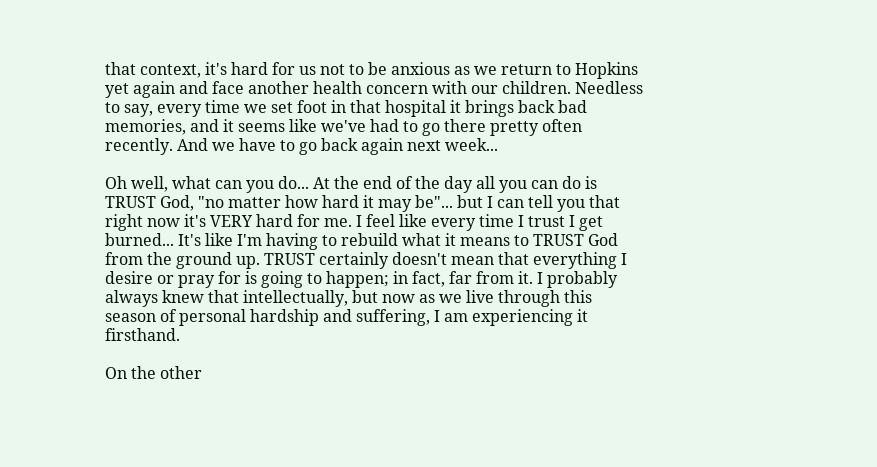that context, it's hard for us not to be anxious as we return to Hopkins yet again and face another health concern with our children. Needless to say, every time we set foot in that hospital it brings back bad memories, and it seems like we've had to go there pretty often recently. And we have to go back again next week...

Oh well, what can you do... At the end of the day all you can do is TRUST God, "no matter how hard it may be"... but I can tell you that right now it's VERY hard for me. I feel like every time I trust I get burned... It's like I'm having to rebuild what it means to TRUST God from the ground up. TRUST certainly doesn't mean that everything I desire or pray for is going to happen; in fact, far from it. I probably always knew that intellectually, but now as we live through this season of personal hardship and suffering, I am experiencing it firsthand.

On the other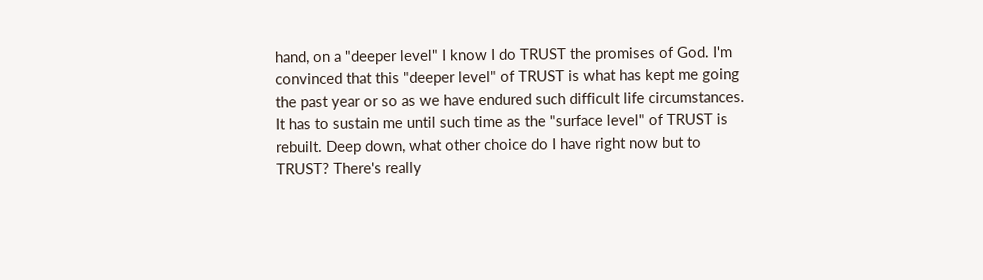hand, on a "deeper level" I know I do TRUST the promises of God. I'm convinced that this "deeper level" of TRUST is what has kept me going the past year or so as we have endured such difficult life circumstances. It has to sustain me until such time as the "surface level" of TRUST is rebuilt. Deep down, what other choice do I have right now but to TRUST? There's really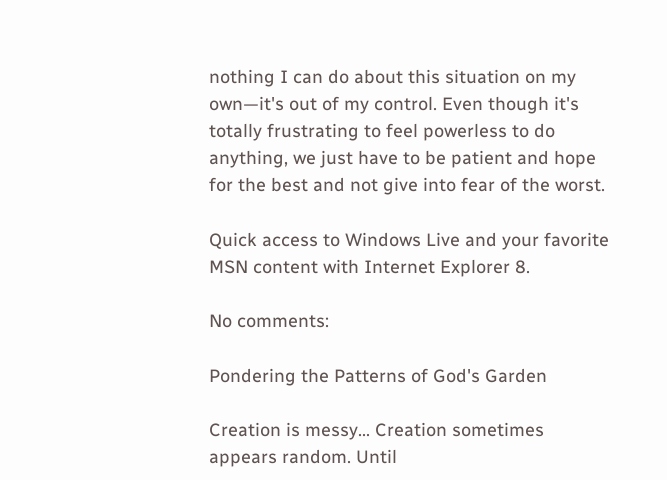nothing I can do about this situation on my own—it's out of my control. Even though it's totally frustrating to feel powerless to do anything, we just have to be patient and hope for the best and not give into fear of the worst.

Quick access to Windows Live and your favorite MSN content with Internet Explorer 8.

No comments:

Pondering the Patterns of God's Garden

Creation is messy… Creation sometimes appears random. Until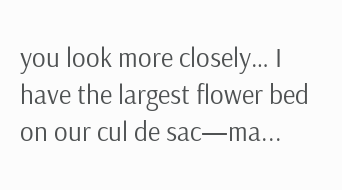you look more closely… I have the largest flower bed on our cul de sac—ma...